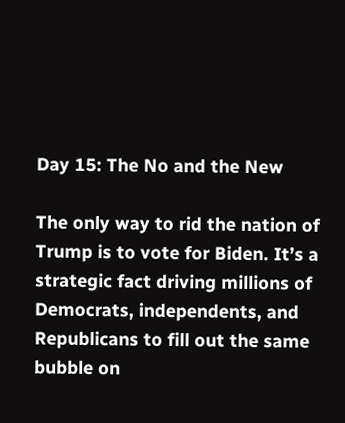Day 15: The No and the New

The only way to rid the nation of Trump is to vote for Biden. It’s a strategic fact driving millions of Democrats, independents, and Republicans to fill out the same bubble on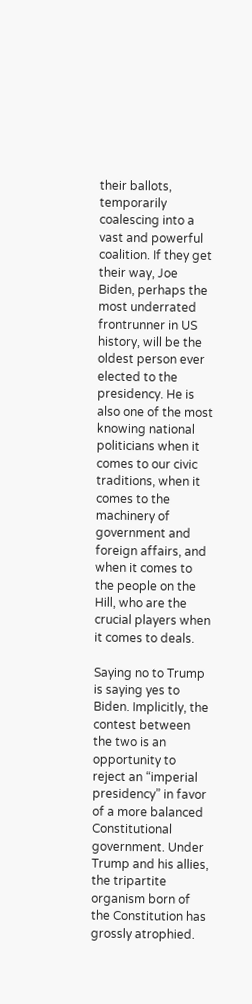their ballots, temporarily coalescing into a vast and powerful coalition. If they get their way, Joe Biden, perhaps the most underrated frontrunner in US history, will be the oldest person ever elected to the presidency. He is also one of the most knowing national politicians when it comes to our civic traditions, when it comes to the machinery of government and foreign affairs, and when it comes to the people on the Hill, who are the crucial players when it comes to deals.

Saying no to Trump is saying yes to Biden. Implicitly, the contest between the two is an opportunity to reject an “imperial presidency” in favor of a more balanced Constitutional government. Under Trump and his allies, the tripartite organism born of the Constitution has grossly atrophied.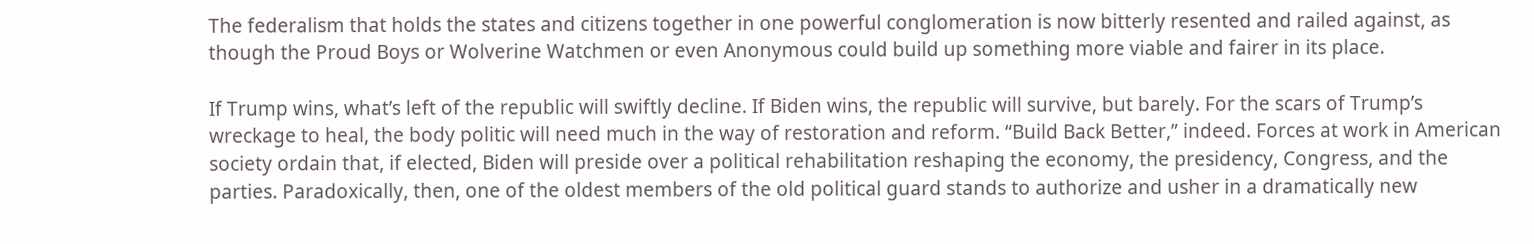The federalism that holds the states and citizens together in one powerful conglomeration is now bitterly resented and railed against, as though the Proud Boys or Wolverine Watchmen or even Anonymous could build up something more viable and fairer in its place.

If Trump wins, what’s left of the republic will swiftly decline. If Biden wins, the republic will survive, but barely. For the scars of Trump’s wreckage to heal, the body politic will need much in the way of restoration and reform. “Build Back Better,” indeed. Forces at work in American society ordain that, if elected, Biden will preside over a political rehabilitation reshaping the economy, the presidency, Congress, and the parties. Paradoxically, then, one of the oldest members of the old political guard stands to authorize and usher in a dramatically new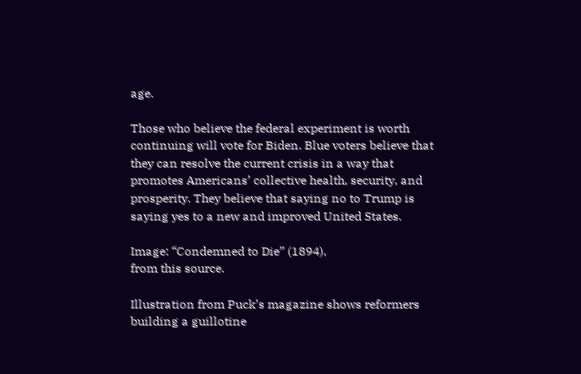age.

Those who believe the federal experiment is worth continuing will vote for Biden. Blue voters believe that they can resolve the current crisis in a way that promotes Americans’ collective health, security, and prosperity. They believe that saying no to Trump is saying yes to a new and improved United States.

Image: “Condemned to Die” (1894),
from this source.

Illustration from Puck’s magazine shows reformers building a guillotine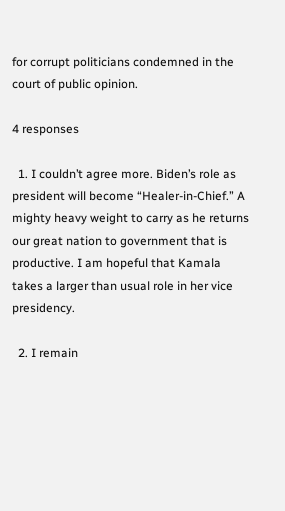for corrupt politicians condemned in the court of public opinion.

4 responses

  1. I couldn’t agree more. Biden’s role as president will become “Healer-in-Chief.” A mighty heavy weight to carry as he returns our great nation to government that is productive. I am hopeful that Kamala takes a larger than usual role in her vice presidency.

  2. I remain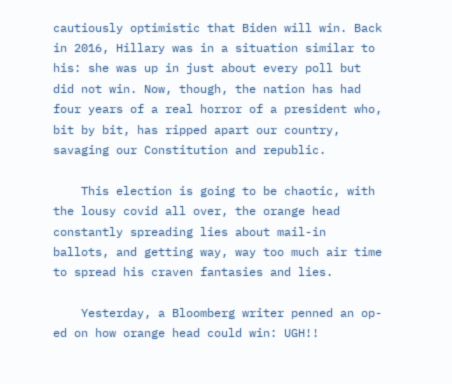cautiously optimistic that Biden will win. Back in 2016, Hillary was in a situation similar to his: she was up in just about every poll but did not win. Now, though, the nation has had four years of a real horror of a president who, bit by bit, has ripped apart our country, savaging our Constitution and republic.

    This election is going to be chaotic, with the lousy covid all over, the orange head constantly spreading lies about mail-in ballots, and getting way, way too much air time to spread his craven fantasies and lies.

    Yesterday, a Bloomberg writer penned an op-ed on how orange head could win: UGH!!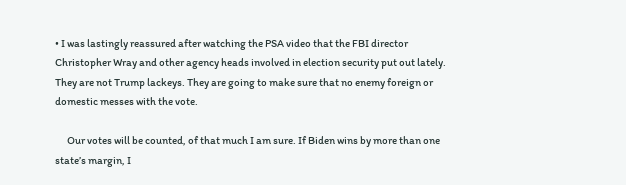• I was lastingly reassured after watching the PSA video that the FBI director Christopher Wray and other agency heads involved in election security put out lately. They are not Trump lackeys. They are going to make sure that no enemy foreign or domestic messes with the vote.

      Our votes will be counted, of that much I am sure. If Biden wins by more than one state’s margin, I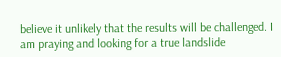believe it unlikely that the results will be challenged. I am praying and looking for a true landslide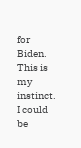for Biden. This is my instinct. I could be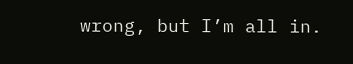wrong, but I’m all in.